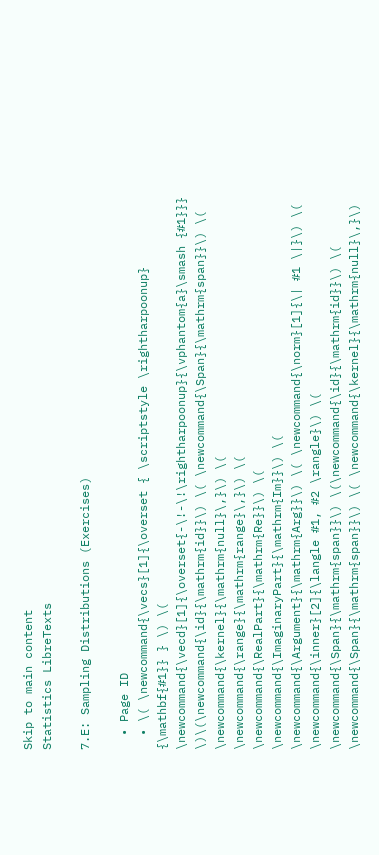Skip to main content
Statistics LibreTexts

7.E: Sampling Distributions (Exercises)

  • Page ID
  • \( \newcommand{\vecs}[1]{\overset { \scriptstyle \rightharpoonup} {\mathbf{#1}} } \) \( \newcommand{\vecd}[1]{\overset{-\!-\!\rightharpoonup}{\vphantom{a}\smash {#1}}} \)\(\newcommand{\id}{\mathrm{id}}\) \( \newcommand{\Span}{\mathrm{span}}\) \( \newcommand{\kernel}{\mathrm{null}\,}\) \( \newcommand{\range}{\mathrm{range}\,}\) \( \newcommand{\RealPart}{\mathrm{Re}}\) \( \newcommand{\ImaginaryPart}{\mathrm{Im}}\) \( \newcommand{\Argument}{\mathrm{Arg}}\) \( \newcommand{\norm}[1]{\| #1 \|}\) \( \newcommand{\inner}[2]{\langle #1, #2 \rangle}\) \( \newcommand{\Span}{\mathrm{span}}\) \(\newcommand{\id}{\mathrm{id}}\) \( \newcommand{\Span}{\mathrm{span}}\) \( \newcommand{\kernel}{\mathrm{null}\,}\)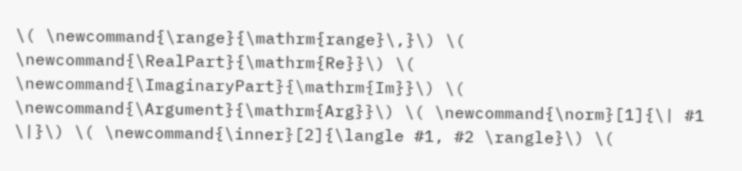\( \newcommand{\range}{\mathrm{range}\,}\) \( \newcommand{\RealPart}{\mathrm{Re}}\) \( \newcommand{\ImaginaryPart}{\mathrm{Im}}\) \( \newcommand{\Argument}{\mathrm{Arg}}\) \( \newcommand{\norm}[1]{\| #1 \|}\) \( \newcommand{\inner}[2]{\langle #1, #2 \rangle}\) \(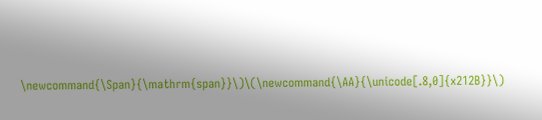\newcommand{\Span}{\mathrm{span}}\)\(\newcommand{\AA}{\unicode[.8,0]{x212B}}\)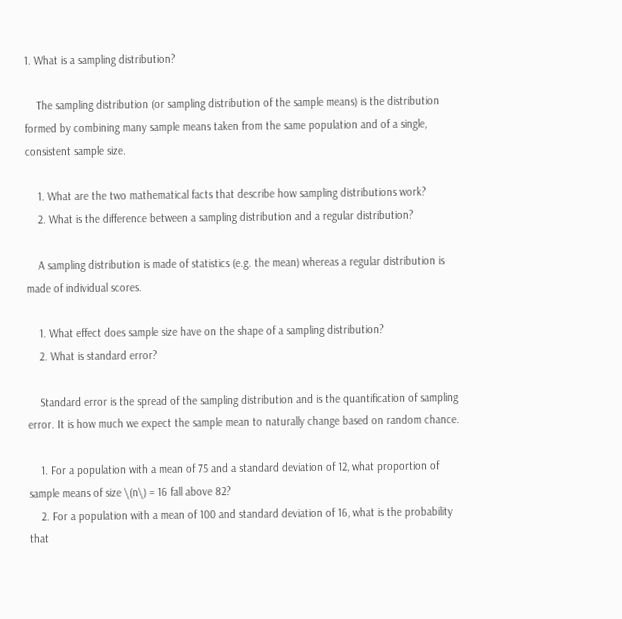1. What is a sampling distribution?

    The sampling distribution (or sampling distribution of the sample means) is the distribution formed by combining many sample means taken from the same population and of a single, consistent sample size.

    1. What are the two mathematical facts that describe how sampling distributions work?
    2. What is the difference between a sampling distribution and a regular distribution?

    A sampling distribution is made of statistics (e.g. the mean) whereas a regular distribution is made of individual scores.

    1. What effect does sample size have on the shape of a sampling distribution?
    2. What is standard error?

    Standard error is the spread of the sampling distribution and is the quantification of sampling error. It is how much we expect the sample mean to naturally change based on random chance.

    1. For a population with a mean of 75 and a standard deviation of 12, what proportion of sample means of size \(n\) = 16 fall above 82?
    2. For a population with a mean of 100 and standard deviation of 16, what is the probability that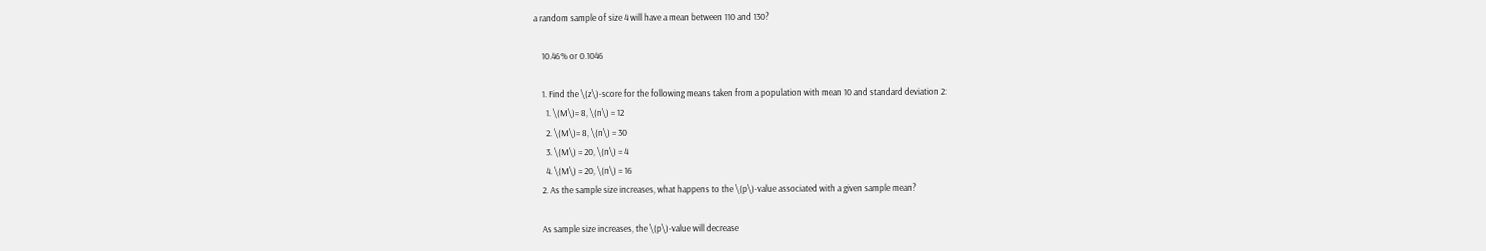a random sample of size 4 will have a mean between 110 and 130?

    10.46% or 0.1046

    1. Find the \(z\)-score for the following means taken from a population with mean 10 and standard deviation 2:
      1. \(M\)= 8, \(n\) = 12
      2. \(M\)= 8, \(n\) = 30
      3. \(M\) = 20, \(n\) = 4
      4. \(M\) = 20, \(n\) = 16
    2. As the sample size increases, what happens to the \(p\)-value associated with a given sample mean?

    As sample size increases, the \(p\)-value will decrease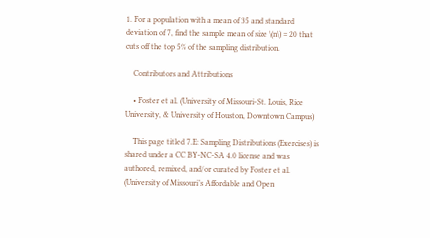1. For a population with a mean of 35 and standard deviation of 7, find the sample mean of size \(n\) = 20 that cuts off the top 5% of the sampling distribution.

    Contributors and Attributions

    • Foster et al. (University of Missouri-St. Louis, Rice University, & University of Houston, Downtown Campus)

    This page titled 7.E: Sampling Distributions (Exercises) is shared under a CC BY-NC-SA 4.0 license and was authored, remixed, and/or curated by Foster et al. (University of Missouri’s Affordable and Open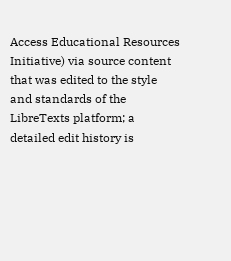Access Educational Resources Initiative) via source content that was edited to the style and standards of the LibreTexts platform; a detailed edit history is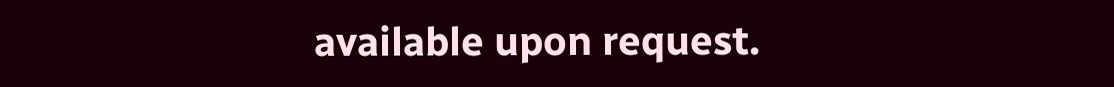available upon request.